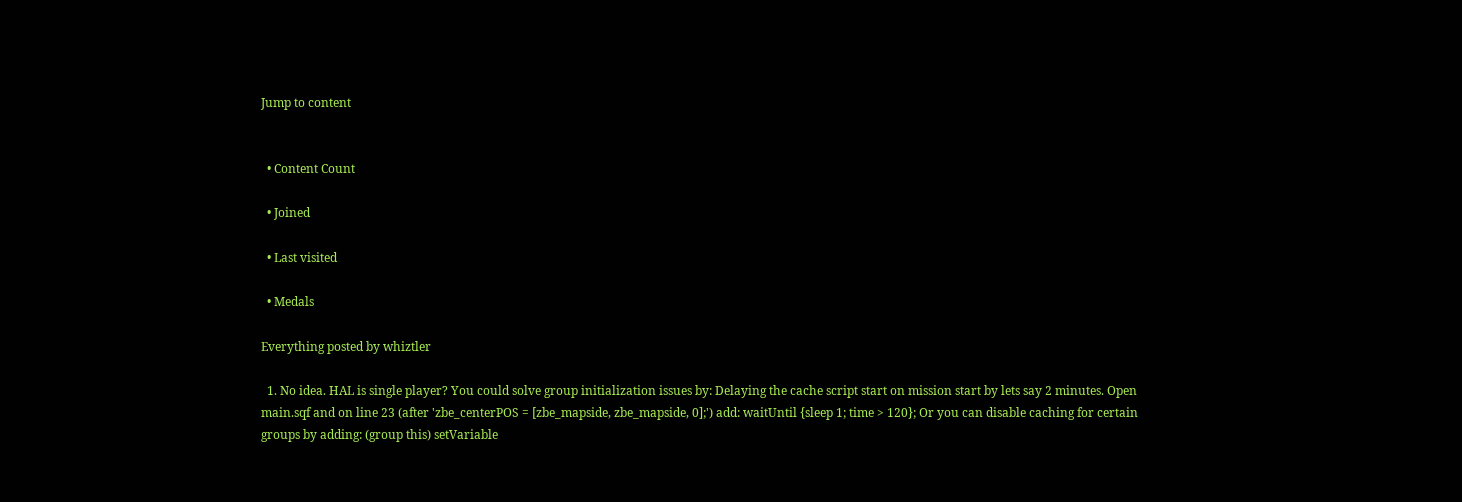Jump to content


  • Content Count

  • Joined

  • Last visited

  • Medals

Everything posted by whiztler

  1. No idea. HAL is single player? You could solve group initialization issues by: Delaying the cache script start on mission start by lets say 2 minutes. Open main.sqf and on line 23 (after 'zbe_centerPOS = [zbe_mapside, zbe_mapside, 0];') add: waitUntil {sleep 1; time > 120}; Or you can disable caching for certain groups by adding: (group this) setVariable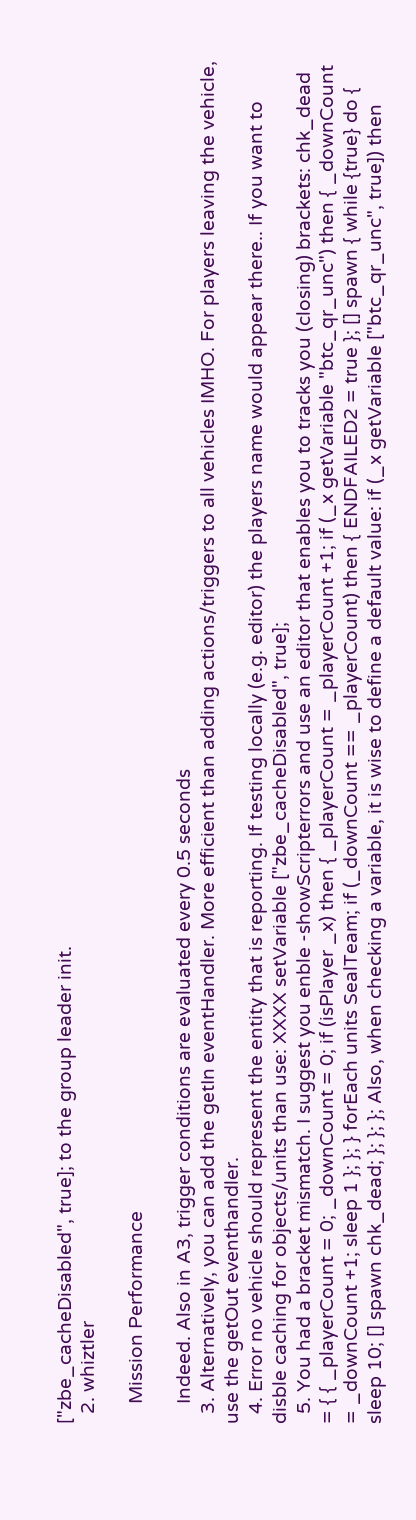["zbe_cacheDisabled", true]; to the group leader init.
  2. whiztler

    Mission Performance

    Indeed. Also in A3, trigger conditions are evaluated every 0.5 seconds
  3. Alternatively, you can add the getIn eventHandler. More efficient than adding actions/triggers to all vehicles IMHO. For players leaving the vehicle, use the getOut eventhandler.
  4. Error no vehicle should represent the entity that is reporting. If testing locally (e.g. editor) the players name would appear there.. If you want to disble caching for objects/units than use: XXXX setVariable ["zbe_cacheDisabled", true];
  5. You had a bracket mismatch. I suggest you enble -showScripterrors and use an editor that enables you to tracks you (closing) brackets: chk_dead = { { _playerCount = 0; _downCount = 0; if (isPlayer _x) then { _playerCount = _playerCount +1; if (_x getVariable "btc_qr_unc") then { _downCount = _downCount +1; sleep 1 }; }; } forEach units SealTeam; if (_downCount == _playerCount) then { ENDFAILED2 = true }; [] spawn { while {true} do { sleep 10; [] spawn chk_dead; }; }; }; Also, when checking a variable, it is wise to define a default value: if (_x getVariable ["btc_qr_unc", true]) then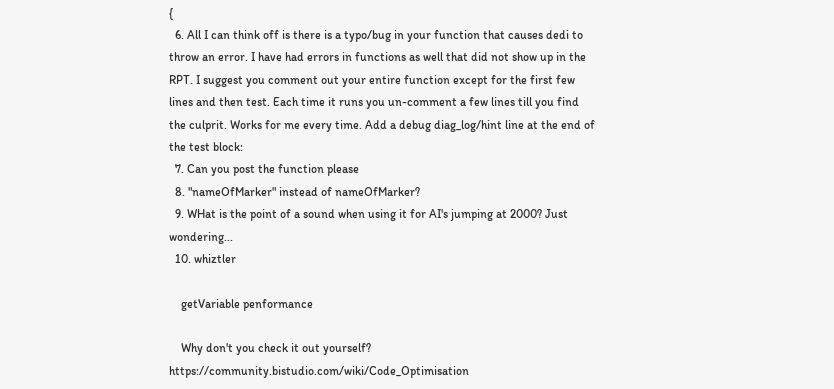{
  6. All I can think off is there is a typo/bug in your function that causes dedi to throw an error. I have had errors in functions as well that did not show up in the RPT. I suggest you comment out your entire function except for the first few lines and then test. Each time it runs you un-comment a few lines till you find the culprit. Works for me every time. Add a debug diag_log/hint line at the end of the test block:
  7. Can you post the function please
  8. "nameOfMarker" instead of nameOfMarker?
  9. WHat is the point of a sound when using it for AI's jumping at 2000? Just wondering...
  10. whiztler

    getVariable penformance

    Why don't you check it out yourself? https://community.bistudio.com/wiki/Code_Optimisation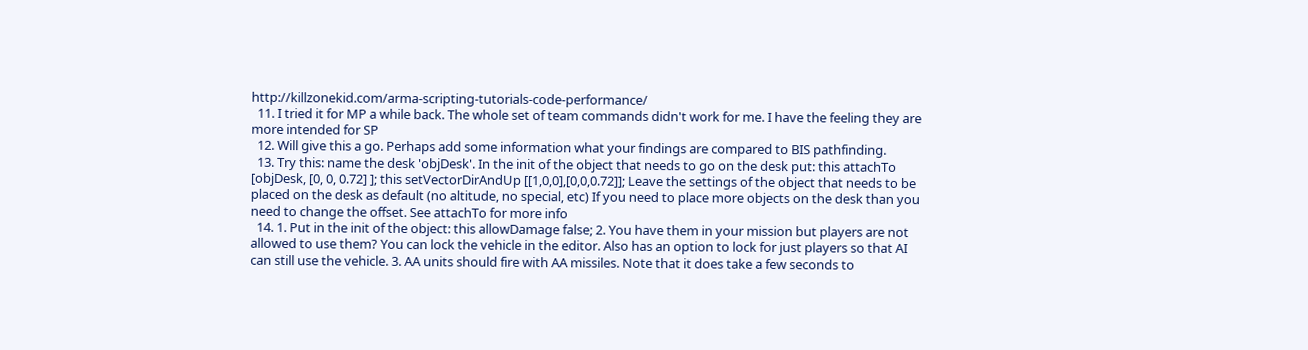http://killzonekid.com/arma-scripting-tutorials-code-performance/
  11. I tried it for MP a while back. The whole set of team commands didn't work for me. I have the feeling they are more intended for SP
  12. Will give this a go. Perhaps add some information what your findings are compared to BIS pathfinding.
  13. Try this: name the desk 'objDesk'. In the init of the object that needs to go on the desk put: this attachTo [objDesk, [0, 0, 0.72] ]; this setVectorDirAndUp [[1,0,0],[0,0,0.72]]; Leave the settings of the object that needs to be placed on the desk as default (no altitude, no special, etc) If you need to place more objects on the desk than you need to change the offset. See attachTo for more info
  14. 1. Put in the init of the object: this allowDamage false; 2. You have them in your mission but players are not allowed to use them? You can lock the vehicle in the editor. Also has an option to lock for just players so that AI can still use the vehicle. 3. AA units should fire with AA missiles. Note that it does take a few seconds to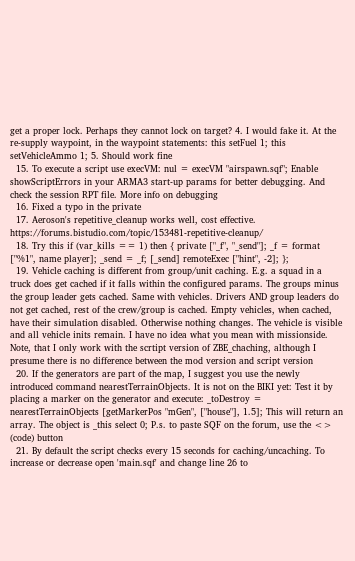get a proper lock. Perhaps they cannot lock on target? 4. I would fake it. At the re-supply waypoint, in the waypoint statements: this setFuel 1; this setVehicleAmmo 1; 5. Should work fine
  15. To execute a script use execVM: nul = execVM "airspawn.sqf"; Enable showScriptErrors in your ARMA3 start-up params for better debugging. And check the session RPT file. More info on debugging
  16. Fixed a typo in the private
  17. Aeroson's repetitive_cleanup works well, cost effective. https://forums.bistudio.com/topic/153481-repetitive-cleanup/
  18. Try this if (var_kills == 1) then { private ["_f", "_send"]; _f = format ["%1", name player]; _send = _f; [_send] remoteExec ["hint", -2]; };
  19. Vehicle caching is different from group/unit caching. E.g. a squad in a truck does get cached if it falls within the configured params. The groups minus the group leader gets cached. Same with vehicles. Drivers AND group leaders do not get cached, rest of the crew/group is cached. Empty vehicles, when cached, have their simulation disabled. Otherwise nothing changes. The vehicle is visible and all vehicle inits remain. I have no idea what you mean with missionside. Note, that I only work with the scrtipt version of ZBE_chaching, although I presume there is no difference between the mod version and script version
  20. If the generators are part of the map, I suggest you use the newly introduced command nearestTerrainObjects. It is not on the BIKI yet: Test it by placing a marker on the generator and execute: _toDestroy = nearestTerrainObjects [getMarkerPos "mGen", ["house"], 1.5]; This will return an array. The object is _this select 0; P.s. to paste SQF on the forum, use the <> (code) button
  21. By default the script checks every 15 seconds for caching/uncaching. To increase or decrease open 'main.sqf' and change line 26 to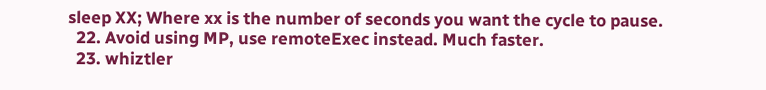sleep XX; Where xx is the number of seconds you want the cycle to pause.
  22. Avoid using MP, use remoteExec instead. Much faster.
  23. whiztler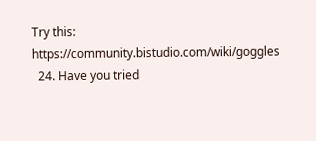Try this: https://community.bistudio.com/wiki/goggles
  24. Have you tried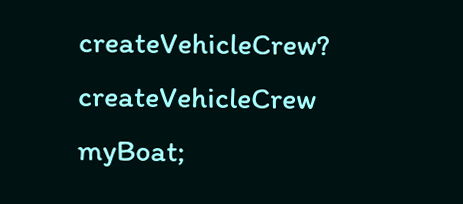createVehicleCrew? createVehicleCrew myBoat;